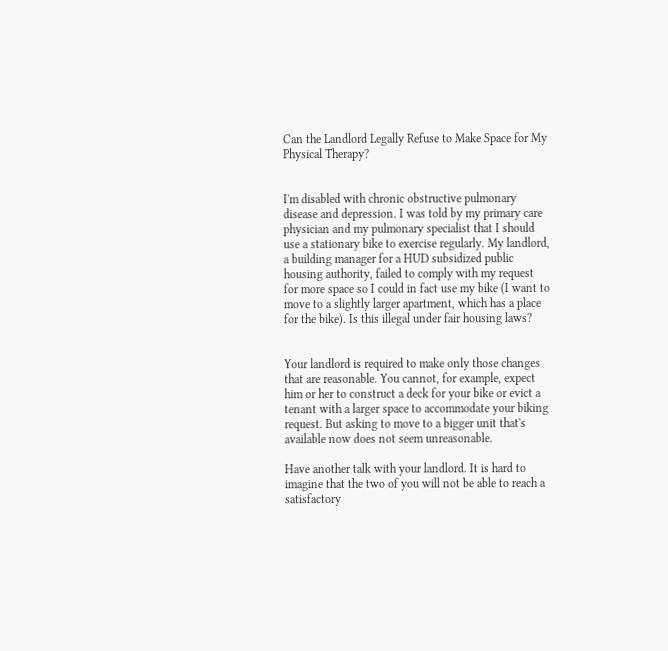Can the Landlord Legally Refuse to Make Space for My Physical Therapy?


I'm disabled with chronic obstructive pulmonary disease and depression. I was told by my primary care physician and my pulmonary specialist that I should use a stationary bike to exercise regularly. My landlord, a building manager for a HUD subsidized public housing authority, failed to comply with my request for more space so I could in fact use my bike (I want to move to a slightly larger apartment, which has a place for the bike). Is this illegal under fair housing laws?


Your landlord is required to make only those changes that are reasonable. You cannot, for example, expect him or her to construct a deck for your bike or evict a tenant with a larger space to accommodate your biking request. But asking to move to a bigger unit that's available now does not seem unreasonable.

Have another talk with your landlord. It is hard to imagine that the two of you will not be able to reach a satisfactory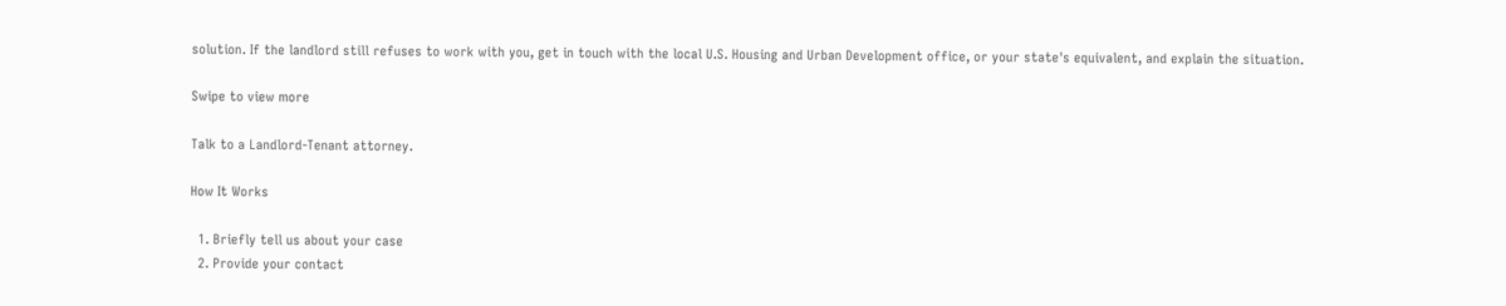solution. If the landlord still refuses to work with you, get in touch with the local U.S. Housing and Urban Development office, or your state's equivalent, and explain the situation.

Swipe to view more

Talk to a Landlord-Tenant attorney.

How It Works

  1. Briefly tell us about your case
  2. Provide your contact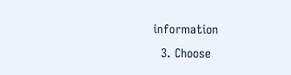information
  3. Choose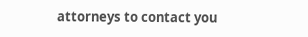attorneys to contact you